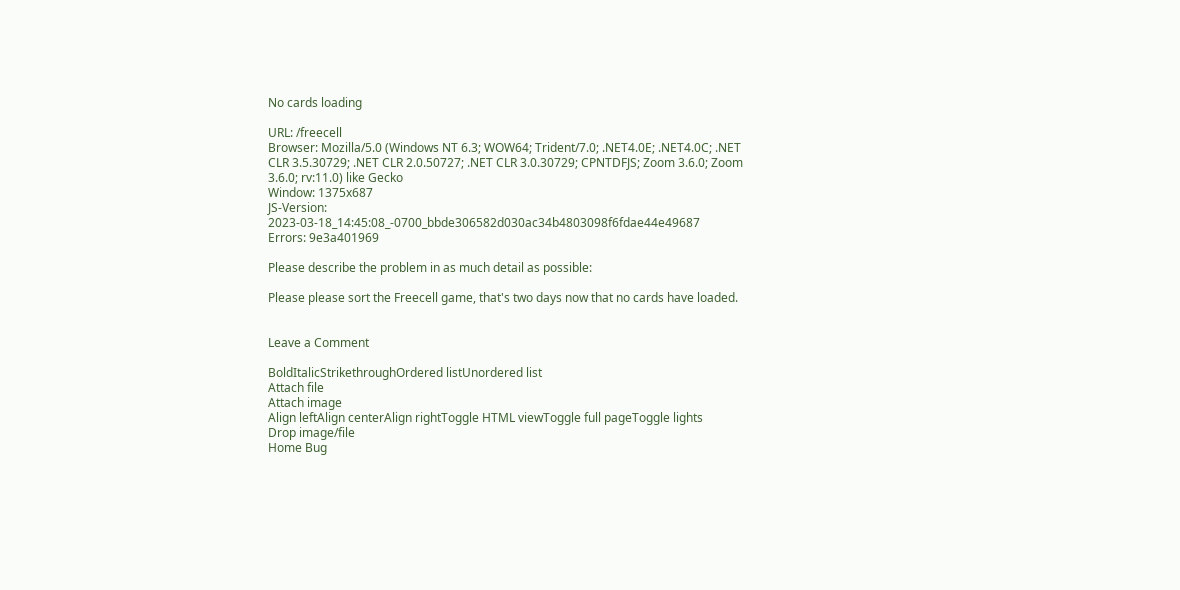No cards loading

URL: /freecell
Browser: Mozilla/5.0 (Windows NT 6.3; WOW64; Trident/7.0; .NET4.0E; .NET4.0C; .NET CLR 3.5.30729; .NET CLR 2.0.50727; .NET CLR 3.0.30729; CPNTDFJS; Zoom 3.6.0; Zoom 3.6.0; rv:11.0) like Gecko
Window: 1375x687
JS-Version: 2023-03-18_14:45:08_-0700_bbde306582d030ac34b4803098f6fdae44e49687
Errors: 9e3a401969

Please describe the problem in as much detail as possible:

Please please sort the Freecell game, that's two days now that no cards have loaded.


Leave a Comment

BoldItalicStrikethroughOrdered listUnordered list
Attach file
Attach image
Align leftAlign centerAlign rightToggle HTML viewToggle full pageToggle lights
Drop image/file
Home Bug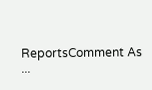ReportsComment As ...